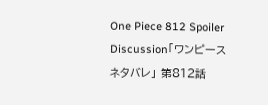One Piece 812 Spoiler Discussion「ワンピース ネタバレ」 第812話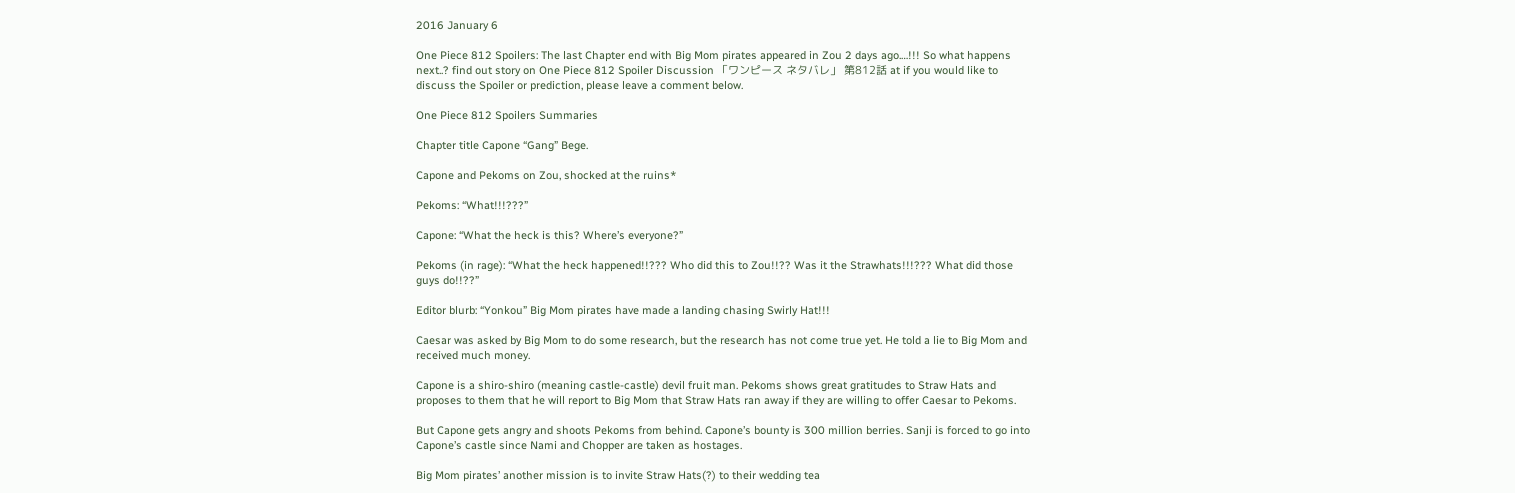2016 January 6

One Piece 812 Spoilers: The last Chapter end with Big Mom pirates appeared in Zou 2 days ago.…!!! So what happens next..? find out story on One Piece 812 Spoiler Discussion 「ワンピース ネタバレ」 第812話 at if you would like to discuss the Spoiler or prediction, please leave a comment below.

One Piece 812 Spoilers Summaries

Chapter title Capone “Gang” Bege.

Capone and Pekoms on Zou, shocked at the ruins*

Pekoms: “What!!!???”

Capone: “What the heck is this? Where’s everyone?”

Pekoms (in rage): “What the heck happened!!??? Who did this to Zou!!?? Was it the Strawhats!!!??? What did those guys do!!??”

Editor blurb: “Yonkou” Big Mom pirates have made a landing chasing Swirly Hat!!!

Caesar was asked by Big Mom to do some research, but the research has not come true yet. He told a lie to Big Mom and received much money.

Capone is a shiro-shiro (meaning castle-castle) devil fruit man. Pekoms shows great gratitudes to Straw Hats and proposes to them that he will report to Big Mom that Straw Hats ran away if they are willing to offer Caesar to Pekoms.

But Capone gets angry and shoots Pekoms from behind. Capone’s bounty is 300 million berries. Sanji is forced to go into Capone’s castle since Nami and Chopper are taken as hostages.

Big Mom pirates’ another mission is to invite Straw Hats(?) to their wedding tea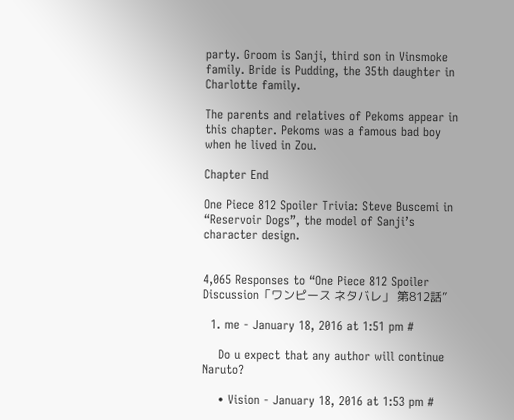party. Groom is Sanji, third son in Vinsmoke family. Bride is Pudding, the 35th daughter in Charlotte family.

The parents and relatives of Pekoms appear in this chapter. Pekoms was a famous bad boy when he lived in Zou.

Chapter End

One Piece 812 Spoiler Trivia: Steve Buscemi in “Reservoir Dogs”, the model of Sanji’s character design.


4,065 Responses to “One Piece 812 Spoiler Discussion「ワンピース ネタバレ」 第812話”

  1. me - January 18, 2016 at 1:51 pm #

    Do u expect that any author will continue Naruto?

    • Vision - January 18, 2016 at 1:53 pm #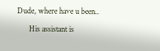Dude, where have u been..
      His assistant is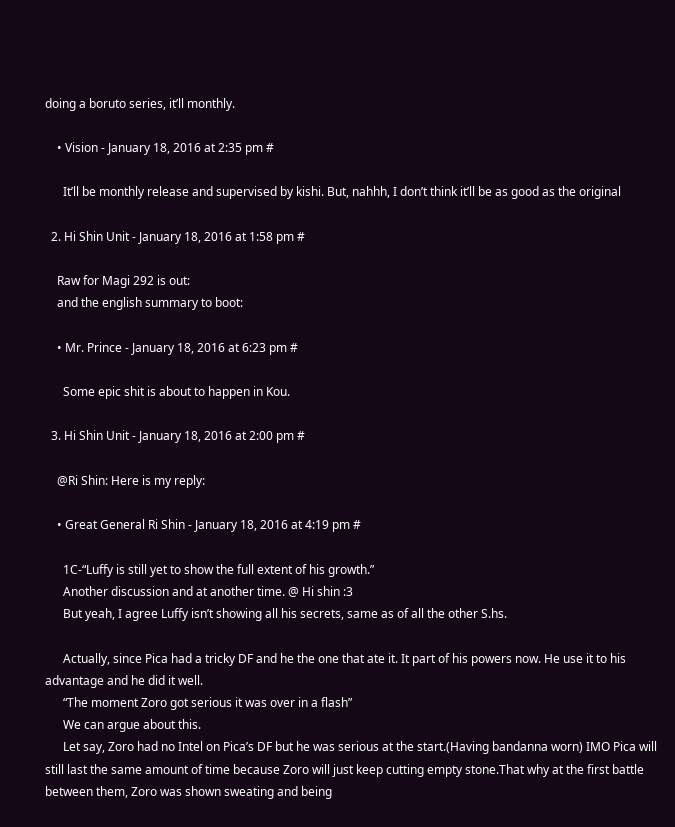doing a boruto series, it’ll monthly.

    • Vision - January 18, 2016 at 2:35 pm #

      It’ll be monthly release and supervised by kishi. But, nahhh, I don’t think it’ll be as good as the original

  2. Hi Shin Unit - January 18, 2016 at 1:58 pm #

    Raw for Magi 292 is out:
    and the english summary to boot:

    • Mr. Prince - January 18, 2016 at 6:23 pm #

      Some epic shit is about to happen in Kou.

  3. Hi Shin Unit - January 18, 2016 at 2:00 pm #

    @Ri Shin: Here is my reply:

    • Great General Ri Shin - January 18, 2016 at 4:19 pm #

      1C-“Luffy is still yet to show the full extent of his growth.”
      Another discussion and at another time. @ Hi shin :3
      But yeah, I agree Luffy isn’t showing all his secrets, same as of all the other S.hs.

      Actually, since Pica had a tricky DF and he the one that ate it. It part of his powers now. He use it to his advantage and he did it well.
      “The moment Zoro got serious it was over in a flash”
      We can argue about this.
      Let say, Zoro had no Intel on Pica’s DF but he was serious at the start.(Having bandanna worn) IMO Pica will still last the same amount of time because Zoro will just keep cutting empty stone.That why at the first battle between them, Zoro was shown sweating and being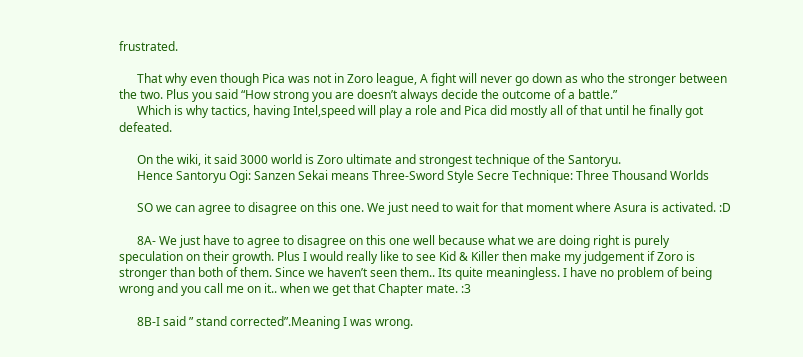frustrated.

      That why even though Pica was not in Zoro league, A fight will never go down as who the stronger between the two. Plus you said “How strong you are doesn’t always decide the outcome of a battle.”
      Which is why tactics, having Intel,speed will play a role and Pica did mostly all of that until he finally got defeated.

      On the wiki, it said 3000 world is Zoro ultimate and strongest technique of the Santoryu.
      Hence Santoryu Ogi: Sanzen Sekai means Three-Sword Style Secre Technique: Three Thousand Worlds

      SO we can agree to disagree on this one. We just need to wait for that moment where Asura is activated. :D

      8A- We just have to agree to disagree on this one well because what we are doing right is purely speculation on their growth. Plus I would really like to see Kid & Killer then make my judgement if Zoro is stronger than both of them. Since we haven’t seen them.. Its quite meaningless. I have no problem of being wrong and you call me on it.. when we get that Chapter mate. :3

      8B-I said ” stand corrected”.Meaning I was wrong.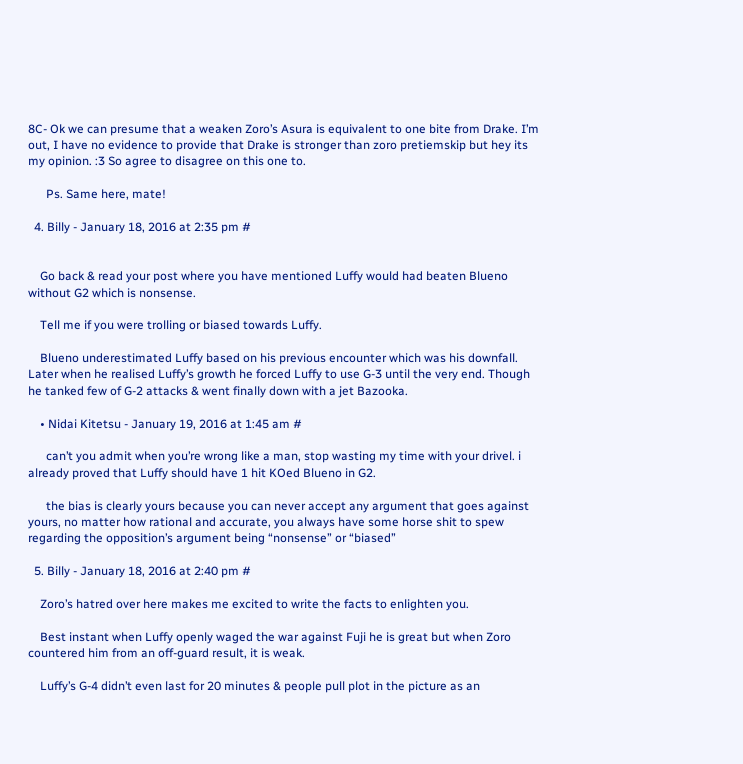8C- Ok we can presume that a weaken Zoro’s Asura is equivalent to one bite from Drake. I’m out, I have no evidence to provide that Drake is stronger than zoro pretiemskip but hey its my opinion. :3 So agree to disagree on this one to.

      Ps. Same here, mate!

  4. Billy - January 18, 2016 at 2:35 pm #


    Go back & read your post where you have mentioned Luffy would had beaten Blueno without G2 which is nonsense.

    Tell me if you were trolling or biased towards Luffy.

    Blueno underestimated Luffy based on his previous encounter which was his downfall. Later when he realised Luffy’s growth he forced Luffy to use G-3 until the very end. Though he tanked few of G-2 attacks & went finally down with a jet Bazooka.

    • Nidai Kitetsu - January 19, 2016 at 1:45 am #

      can’t you admit when you’re wrong like a man, stop wasting my time with your drivel. i already proved that Luffy should have 1 hit KOed Blueno in G2.

      the bias is clearly yours because you can never accept any argument that goes against yours, no matter how rational and accurate, you always have some horse shit to spew regarding the opposition’s argument being “nonsense” or “biased”

  5. Billy - January 18, 2016 at 2:40 pm #

    Zoro’s hatred over here makes me excited to write the facts to enlighten you.

    Best instant when Luffy openly waged the war against Fuji he is great but when Zoro countered him from an off-guard result, it is weak.

    Luffy’s G-4 didn’t even last for 20 minutes & people pull plot in the picture as an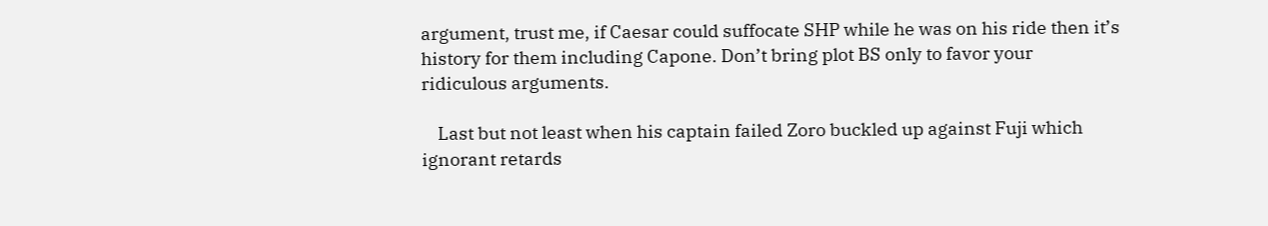argument, trust me, if Caesar could suffocate SHP while he was on his ride then it’s history for them including Capone. Don’t bring plot BS only to favor your ridiculous arguments.

    Last but not least when his captain failed Zoro buckled up against Fuji which ignorant retards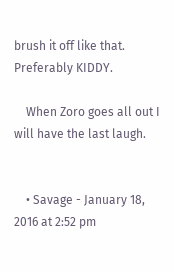brush it off like that. Preferably KIDDY.

    When Zoro goes all out I will have the last laugh.


    • Savage - January 18, 2016 at 2:52 pm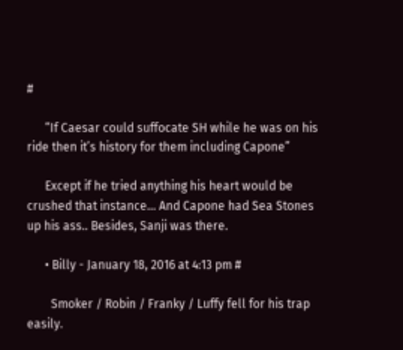#

      “If Caesar could suffocate SH while he was on his ride then it’s history for them including Capone”

      Except if he tried anything his heart would be crushed that instance… And Capone had Sea Stones up his ass.. Besides, Sanji was there.

      • Billy - January 18, 2016 at 4:13 pm #

        Smoker / Robin / Franky / Luffy fell for his trap easily.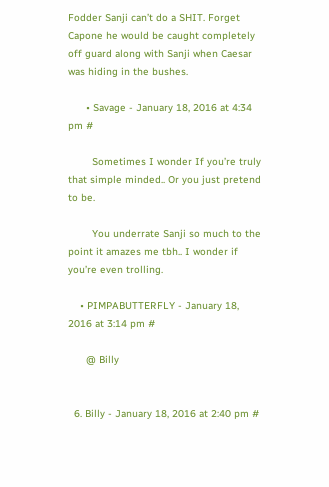Fodder Sanji can’t do a SHIT. Forget Capone he would be caught completely off guard along with Sanji when Caesar was hiding in the bushes.

      • Savage - January 18, 2016 at 4:34 pm #

        Sometimes I wonder If you’re truly that simple minded.. Or you just pretend to be.

        You underrate Sanji so much to the point it amazes me tbh.. I wonder if you’re even trolling.

    • PIMPABUTTERFLY - January 18, 2016 at 3:14 pm #

      @ Billy


  6. Billy - January 18, 2016 at 2:40 pm #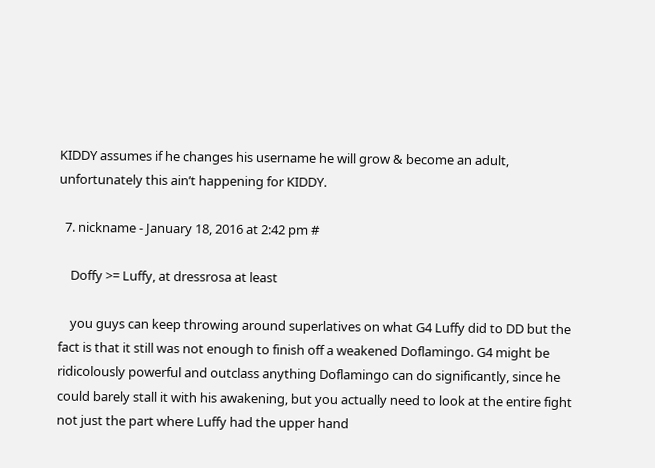KIDDY assumes if he changes his username he will grow & become an adult, unfortunately this ain’t happening for KIDDY.

  7. nickname - January 18, 2016 at 2:42 pm #

    Doffy >= Luffy, at dressrosa at least

    you guys can keep throwing around superlatives on what G4 Luffy did to DD but the fact is that it still was not enough to finish off a weakened Doflamingo. G4 might be ridicolously powerful and outclass anything Doflamingo can do significantly, since he could barely stall it with his awakening, but you actually need to look at the entire fight not just the part where Luffy had the upper hand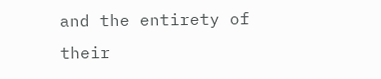and the entirety of their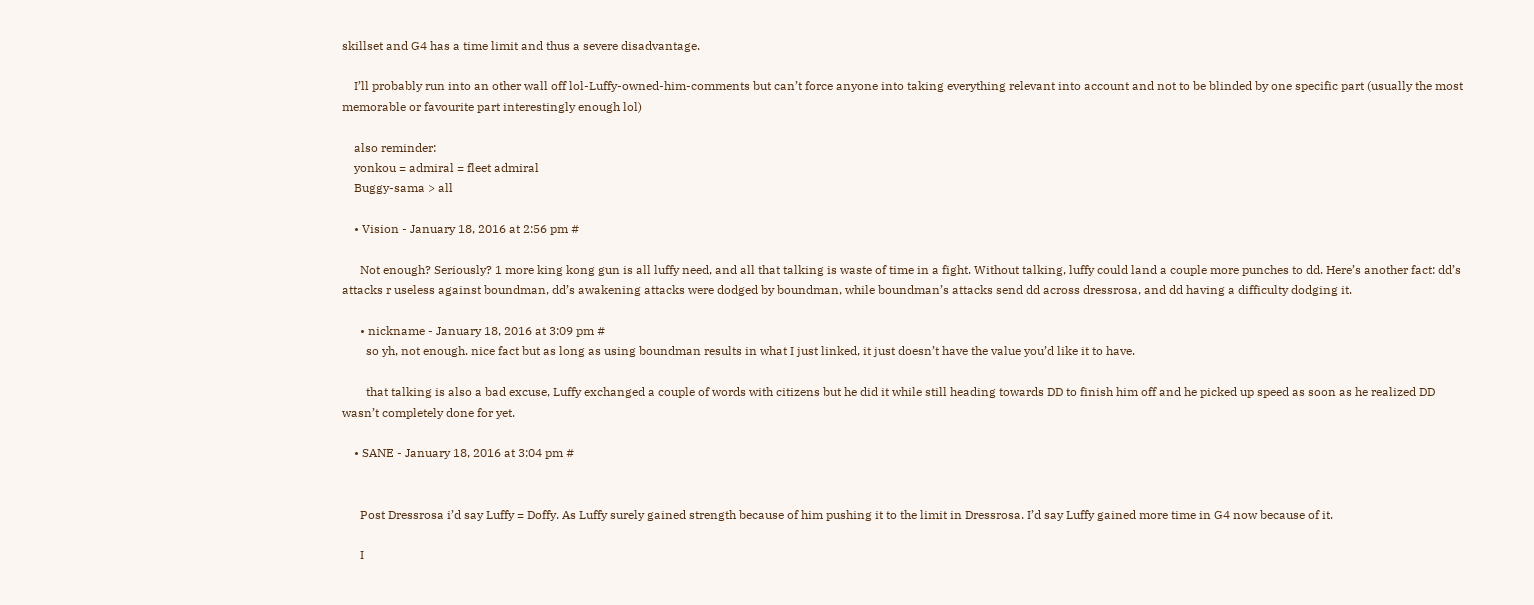skillset and G4 has a time limit and thus a severe disadvantage.

    I’ll probably run into an other wall off lol-Luffy-owned-him-comments but can’t force anyone into taking everything relevant into account and not to be blinded by one specific part (usually the most memorable or favourite part interestingly enough lol)

    also reminder:
    yonkou = admiral = fleet admiral
    Buggy-sama > all

    • Vision - January 18, 2016 at 2:56 pm #

      Not enough? Seriously? 1 more king kong gun is all luffy need, and all that talking is waste of time in a fight. Without talking, luffy could land a couple more punches to dd. Here’s another fact: dd’s attacks r useless against boundman, dd’s awakening attacks were dodged by boundman, while boundman’s attacks send dd across dressrosa, and dd having a difficulty dodging it.

      • nickname - January 18, 2016 at 3:09 pm #
        so yh, not enough. nice fact but as long as using boundman results in what I just linked, it just doesn’t have the value you’d like it to have.

        that talking is also a bad excuse, Luffy exchanged a couple of words with citizens but he did it while still heading towards DD to finish him off and he picked up speed as soon as he realized DD wasn’t completely done for yet.

    • SANE - January 18, 2016 at 3:04 pm #


      Post Dressrosa i’d say Luffy = Doffy. As Luffy surely gained strength because of him pushing it to the limit in Dressrosa. I’d say Luffy gained more time in G4 now because of it.

      I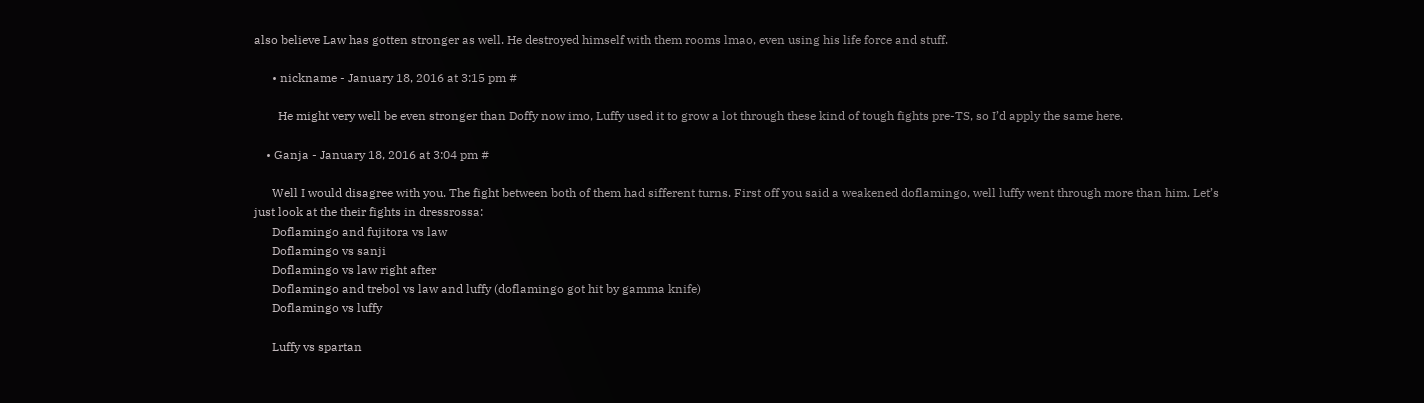also believe Law has gotten stronger as well. He destroyed himself with them rooms lmao, even using his life force and stuff.

      • nickname - January 18, 2016 at 3:15 pm #

        He might very well be even stronger than Doffy now imo, Luffy used it to grow a lot through these kind of tough fights pre-TS, so I’d apply the same here.

    • Ganja - January 18, 2016 at 3:04 pm #

      Well I would disagree with you. The fight between both of them had sifferent turns. First off you said a weakened doflamingo, well luffy went through more than him. Let’s just look at the their fights in dressrossa:
      Doflamingo and fujitora vs law
      Doflamingo vs sanji
      Doflamingo vs law right after
      Doflamingo and trebol vs law and luffy (doflamingo got hit by gamma knife)
      Doflamingo vs luffy

      Luffy vs spartan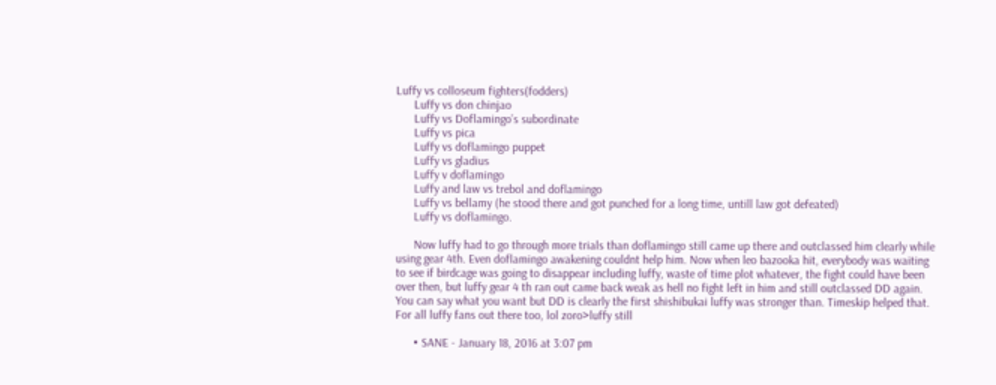Luffy vs colloseum fighters(fodders)
      Luffy vs don chinjao
      Luffy vs Doflamingo’s subordinate
      Luffy vs pica
      Luffy vs doflamingo puppet
      Luffy vs gladius
      Luffy v doflamingo
      Luffy and law vs trebol and doflamingo
      Luffy vs bellamy (he stood there and got punched for a long time, untill law got defeated)
      Luffy vs doflamingo.

      Now luffy had to go through more trials than doflamingo still came up there and outclassed him clearly while using gear 4th. Even doflamingo awakening couldnt help him. Now when leo bazooka hit, everybody was waiting to see if birdcage was going to disappear including luffy, waste of time plot whatever, the fight could have been over then, but luffy gear 4 th ran out came back weak as hell no fight left in him and still outclassed DD again. You can say what you want but DD is clearly the first shishibukai luffy was stronger than. Timeskip helped that. For all luffy fans out there too, lol zoro>luffy still

      • SANE - January 18, 2016 at 3:07 pm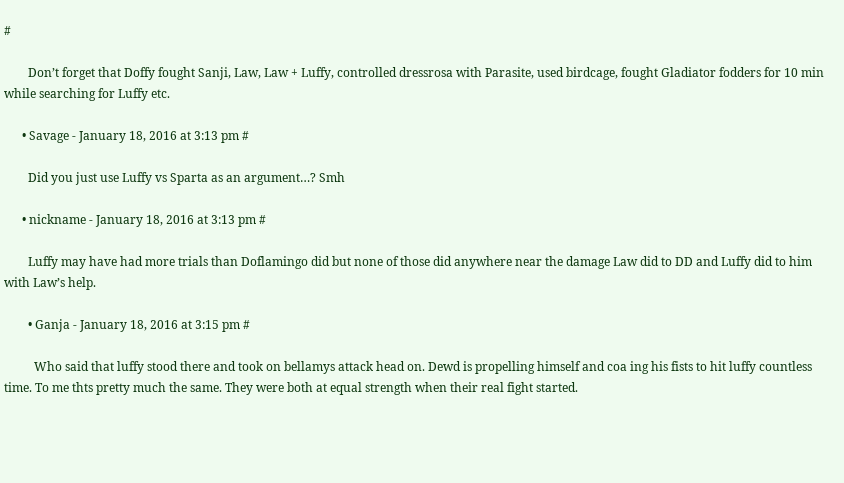#

        Don’t forget that Doffy fought Sanji, Law, Law + Luffy, controlled dressrosa with Parasite, used birdcage, fought Gladiator fodders for 10 min while searching for Luffy etc.

      • Savage - January 18, 2016 at 3:13 pm #

        Did you just use Luffy vs Sparta as an argument…? Smh

      • nickname - January 18, 2016 at 3:13 pm #

        Luffy may have had more trials than Doflamingo did but none of those did anywhere near the damage Law did to DD and Luffy did to him with Law’s help.

        • Ganja - January 18, 2016 at 3:15 pm #

          Who said that luffy stood there and took on bellamys attack head on. Dewd is propelling himself and coa ing his fists to hit luffy countless time. To me thts pretty much the same. They were both at equal strength when their real fight started.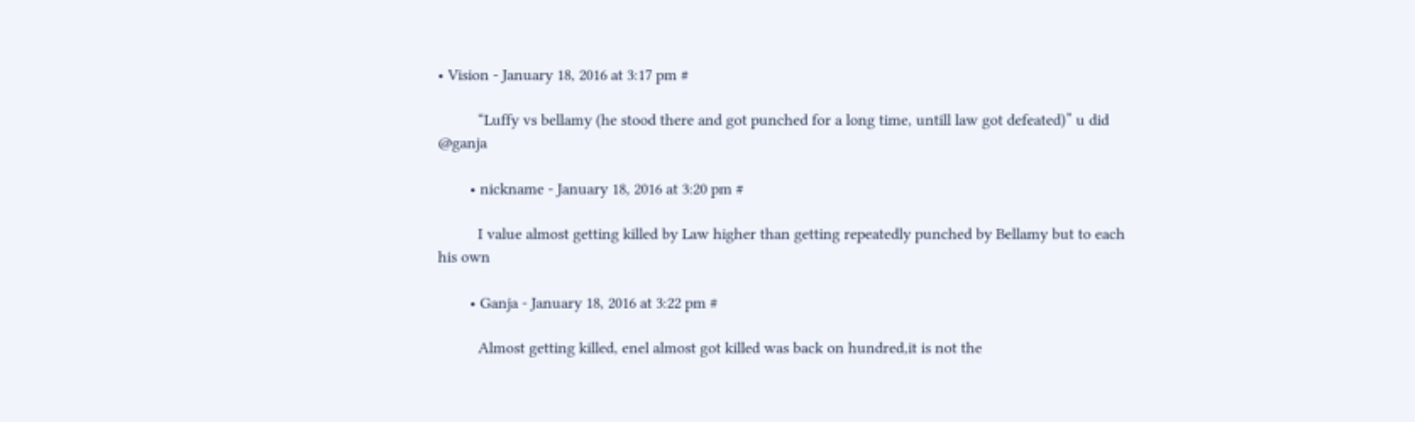• Vision - January 18, 2016 at 3:17 pm #

          “Luffy vs bellamy (he stood there and got punched for a long time, untill law got defeated)” u did @ganja

        • nickname - January 18, 2016 at 3:20 pm #

          I value almost getting killed by Law higher than getting repeatedly punched by Bellamy but to each his own

        • Ganja - January 18, 2016 at 3:22 pm #

          Almost getting killed, enel almost got killed was back on hundred,it is not the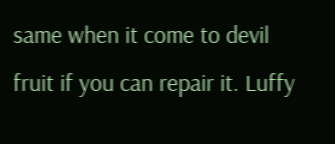same when it come to devil fruit if you can repair it. Luffy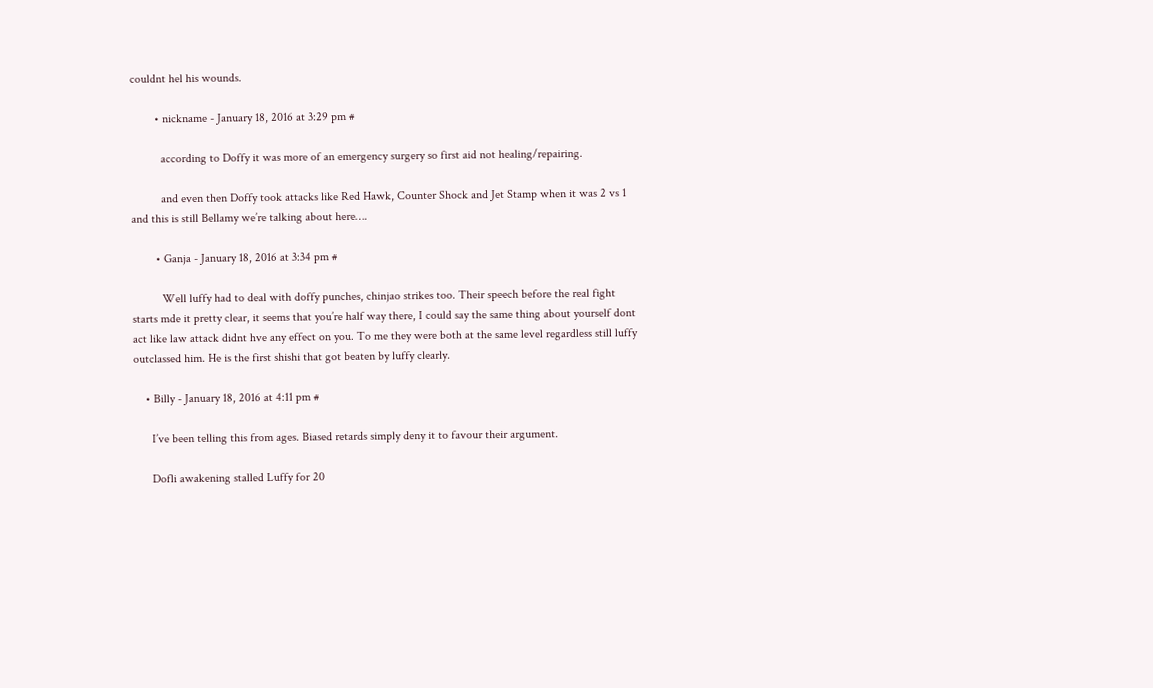couldnt hel his wounds.

        • nickname - January 18, 2016 at 3:29 pm #

          according to Doffy it was more of an emergency surgery so first aid not healing/repairing.

          and even then Doffy took attacks like Red Hawk, Counter Shock and Jet Stamp when it was 2 vs 1 and this is still Bellamy we’re talking about here….

        • Ganja - January 18, 2016 at 3:34 pm #

          Well luffy had to deal with doffy punches, chinjao strikes too. Their speech before the real fight starts mde it pretty clear, it seems that you’re half way there, I could say the same thing about yourself dont act like law attack didnt hve any effect on you. To me they were both at the same level regardless still luffy outclassed him. He is the first shishi that got beaten by luffy clearly.

    • Billy - January 18, 2016 at 4:11 pm #

      I’ve been telling this from ages. Biased retards simply deny it to favour their argument.

      Dofli awakening stalled Luffy for 20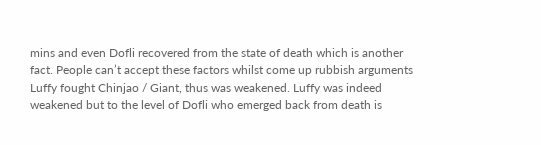mins and even Dofli recovered from the state of death which is another fact. People can’t accept these factors whilst come up rubbish arguments Luffy fought Chinjao / Giant, thus was weakened. Luffy was indeed weakened but to the level of Dofli who emerged back from death is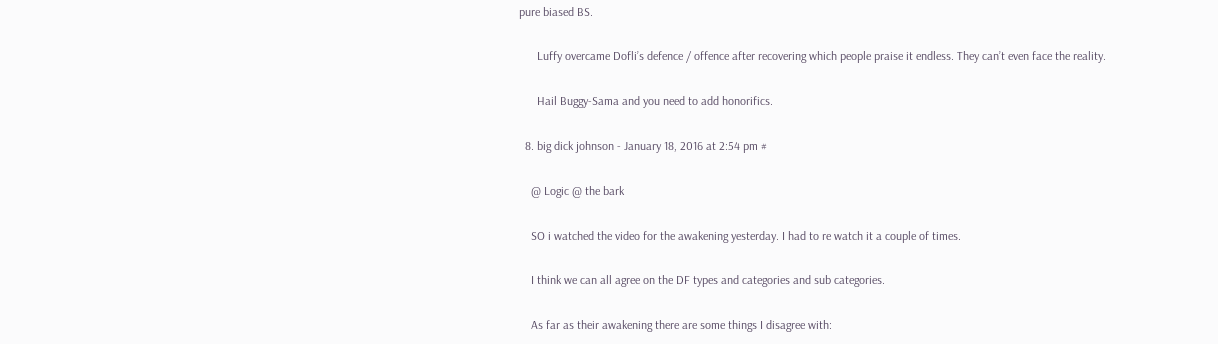pure biased BS.

      Luffy overcame Dofli’s defence / offence after recovering which people praise it endless. They can’t even face the reality.

      Hail Buggy-Sama and you need to add honorifics.

  8. big dick johnson - January 18, 2016 at 2:54 pm #

    @ Logic @ the bark

    SO i watched the video for the awakening yesterday. I had to re watch it a couple of times.

    I think we can all agree on the DF types and categories and sub categories.

    As far as their awakening there are some things I disagree with: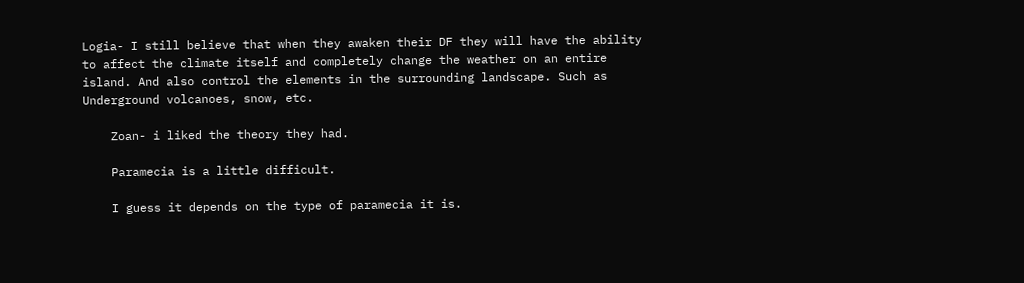Logia- I still believe that when they awaken their DF they will have the ability to affect the climate itself and completely change the weather on an entire island. And also control the elements in the surrounding landscape. Such as Underground volcanoes, snow, etc.

    Zoan- i liked the theory they had.

    Paramecia is a little difficult.

    I guess it depends on the type of paramecia it is.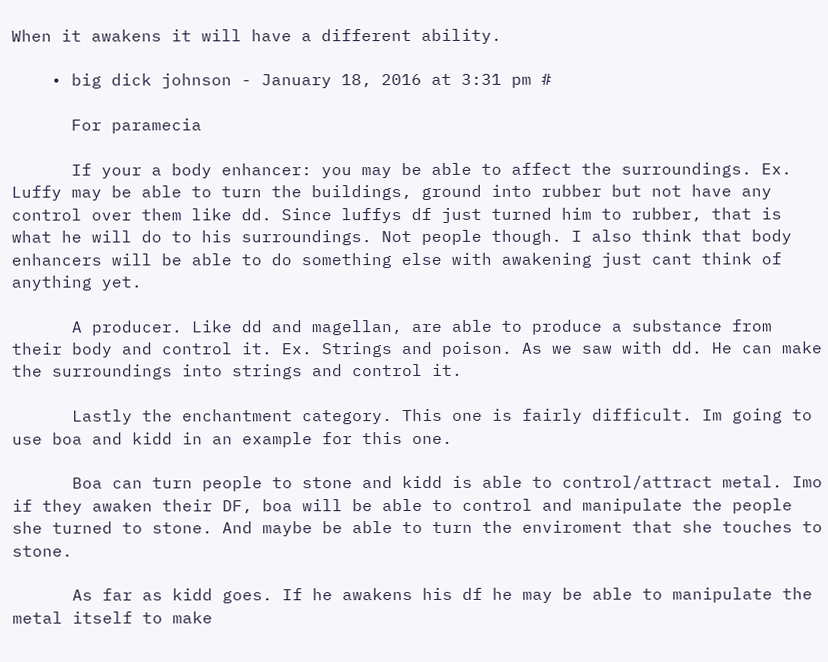When it awakens it will have a different ability.

    • big dick johnson - January 18, 2016 at 3:31 pm #

      For paramecia

      If your a body enhancer: you may be able to affect the surroundings. Ex. Luffy may be able to turn the buildings, ground into rubber but not have any control over them like dd. Since luffys df just turned him to rubber, that is what he will do to his surroundings. Not people though. I also think that body enhancers will be able to do something else with awakening just cant think of anything yet.

      A producer. Like dd and magellan, are able to produce a substance from their body and control it. Ex. Strings and poison. As we saw with dd. He can make the surroundings into strings and control it.

      Lastly the enchantment category. This one is fairly difficult. Im going to use boa and kidd in an example for this one.

      Boa can turn people to stone and kidd is able to control/attract metal. Imo if they awaken their DF, boa will be able to control and manipulate the people she turned to stone. And maybe be able to turn the enviroment that she touches to stone.

      As far as kidd goes. If he awakens his df he may be able to manipulate the metal itself to make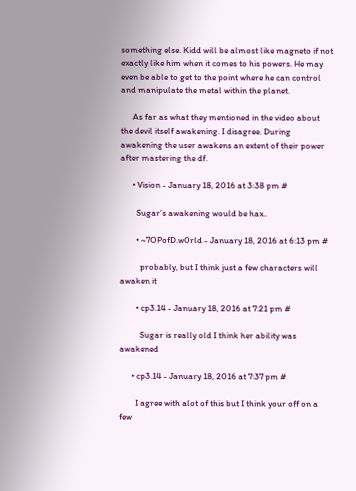something else. Kidd will be almost like magneto if not exactly like him when it comes to his powers. He may even be able to get to the point where he can control and manipulate the metal within the planet.

      As far as what they mentioned in the video about the devil itself awakening. I disagree. During awakening the user awakens an extent of their power after mastering the df.

      • Vision - January 18, 2016 at 3:38 pm #

        Sugar’s awakening would be hax..

        • ~7OPofD.w0rld - January 18, 2016 at 6:13 pm #

          probably, but I think just a few characters will awaken it

        • cp3.14 - January 18, 2016 at 7:21 pm #

          Sugar is really old I think her ability was awakened

      • cp3.14 - January 18, 2016 at 7:37 pm #

        I agree with alot of this but I think your off on a few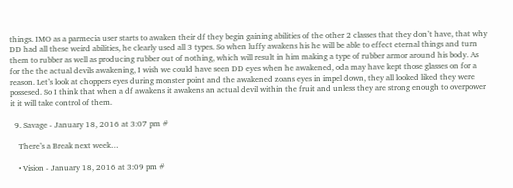things. IMO as a parmecia user starts to awaken their df they begin gaining abilities of the other 2 classes that they don’t have, that why DD had all these weird abilities, he clearly used all 3 types. So when luffy awakens his he will be able to effect eternal things and turn them to rubber as well as producing rubber out of nothing, which will result in him making a type of rubber armor around his body. As for the the actual devils awakening, I wish we could have seen DD eyes when he awakened, oda may have kept those glasses on for a reason. Let’s look at choppers eyes during monster point and the awakened zoans eyes in impel down, they all looked liked they were possesed. So I think that when a df awakens it awakens an actual devil within the fruit and unless they are strong enough to overpower it it will take control of them.

  9. Savage - January 18, 2016 at 3:07 pm #

    There’s a Break next week…

    • Vision - January 18, 2016 at 3:09 pm #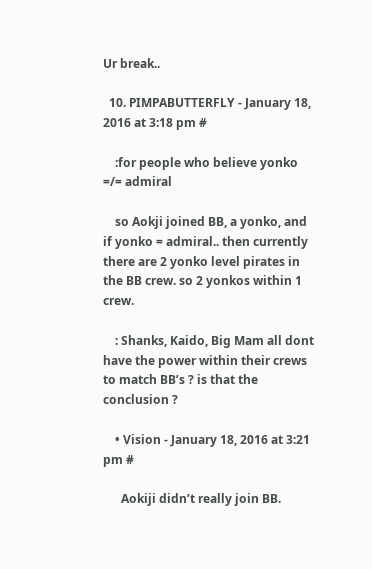Ur break..

  10. PIMPABUTTERFLY - January 18, 2016 at 3:18 pm #

    :for people who believe yonko =/= admiral

    so Aokji joined BB, a yonko, and if yonko = admiral.. then currently there are 2 yonko level pirates in the BB crew. so 2 yonkos within 1 crew.

    : Shanks, Kaido, Big Mam all dont have the power within their crews to match BB’s ? is that the conclusion ?

    • Vision - January 18, 2016 at 3:21 pm #

      Aokiji didn’t really join BB.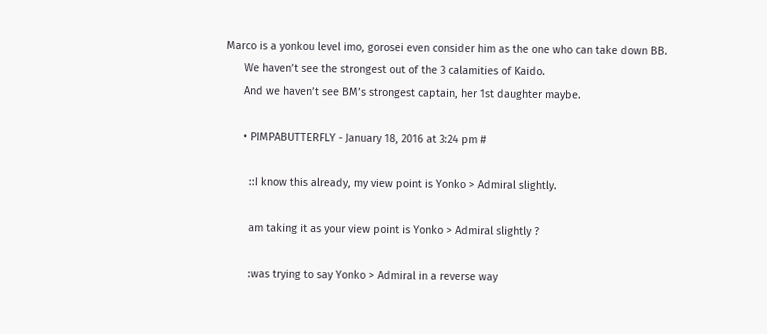Marco is a yonkou level imo, gorosei even consider him as the one who can take down BB.
      We haven’t see the strongest out of the 3 calamities of Kaido.
      And we haven’t see BM’s strongest captain, her 1st daughter maybe.

      • PIMPABUTTERFLY - January 18, 2016 at 3:24 pm #

        ::I know this already, my view point is Yonko > Admiral slightly.

        am taking it as your view point is Yonko > Admiral slightly ?

        :was trying to say Yonko > Admiral in a reverse way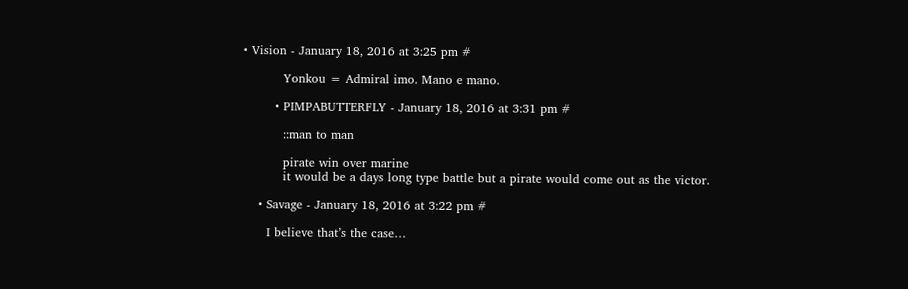• Vision - January 18, 2016 at 3:25 pm #

          Yonkou = Admiral imo. Mano e mano.

        • PIMPABUTTERFLY - January 18, 2016 at 3:31 pm #

          ::man to man

          pirate win over marine
          it would be a days long type battle but a pirate would come out as the victor.

    • Savage - January 18, 2016 at 3:22 pm #

      I believe that’s the case…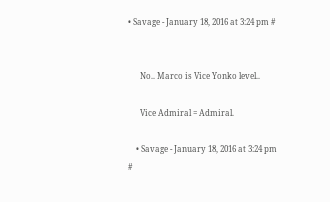• Savage - January 18, 2016 at 3:24 pm #


      No.. Marco is Vice Yonko level..

      Vice Admiral = Admiral.

    • Savage - January 18, 2016 at 3:24 pm #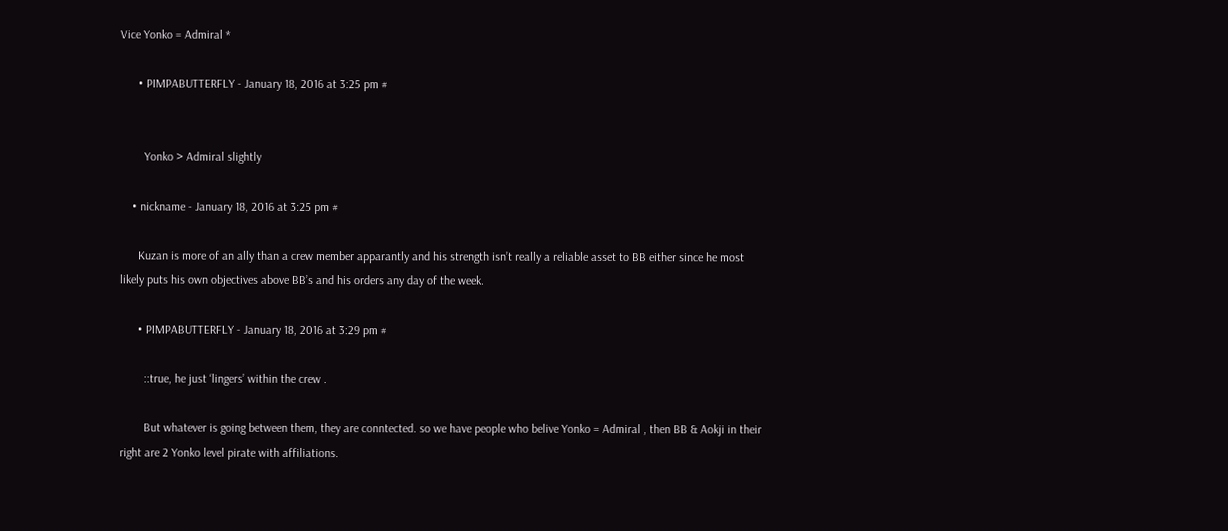Vice Yonko = Admiral *

      • PIMPABUTTERFLY - January 18, 2016 at 3:25 pm #


        Yonko > Admiral slightly

    • nickname - January 18, 2016 at 3:25 pm #

      Kuzan is more of an ally than a crew member apparantly and his strength isn’t really a reliable asset to BB either since he most likely puts his own objectives above BB’s and his orders any day of the week.

      • PIMPABUTTERFLY - January 18, 2016 at 3:29 pm #

        ::true, he just ‘lingers’ within the crew .

        But whatever is going between them, they are conntected. so we have people who belive Yonko = Admiral , then BB & Aokji in their right are 2 Yonko level pirate with affiliations.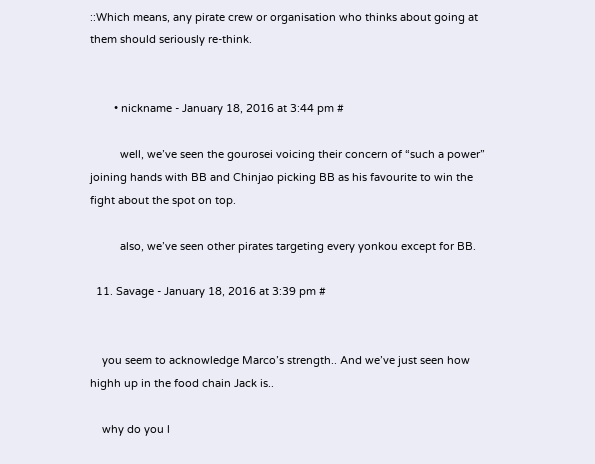::Which means, any pirate crew or organisation who thinks about going at them should seriously re-think.


        • nickname - January 18, 2016 at 3:44 pm #

          well, we’ve seen the gourosei voicing their concern of “such a power” joining hands with BB and Chinjao picking BB as his favourite to win the fight about the spot on top.

          also, we’ve seen other pirates targeting every yonkou except for BB.

  11. Savage - January 18, 2016 at 3:39 pm #


    you seem to acknowledge Marco’s strength.. And we’ve just seen how highh up in the food chain Jack is..

    why do you l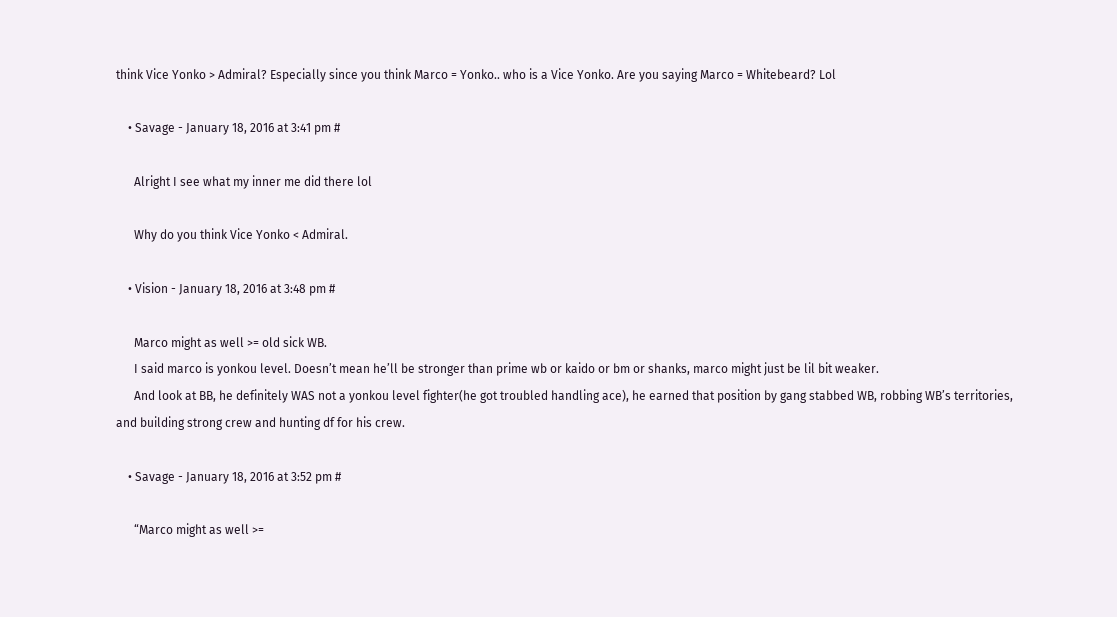think Vice Yonko > Admiral? Especially since you think Marco = Yonko.. who is a Vice Yonko. Are you saying Marco = Whitebeard? Lol

    • Savage - January 18, 2016 at 3:41 pm #

      Alright I see what my inner me did there lol

      Why do you think Vice Yonko < Admiral.

    • Vision - January 18, 2016 at 3:48 pm #

      Marco might as well >= old sick WB.
      I said marco is yonkou level. Doesn’t mean he’ll be stronger than prime wb or kaido or bm or shanks, marco might just be lil bit weaker.
      And look at BB, he definitely WAS not a yonkou level fighter(he got troubled handling ace), he earned that position by gang stabbed WB, robbing WB’s territories, and building strong crew and hunting df for his crew.

    • Savage - January 18, 2016 at 3:52 pm #

      “Marco might as well >=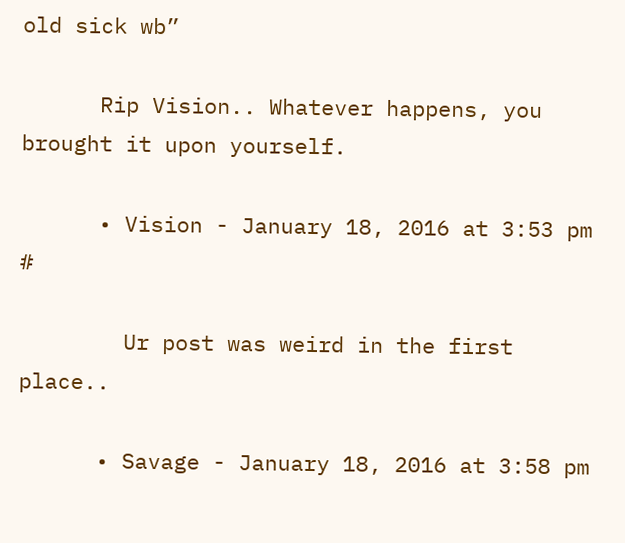old sick wb”

      Rip Vision.. Whatever happens, you brought it upon yourself.

      • Vision - January 18, 2016 at 3:53 pm #

        Ur post was weird in the first place..

      • Savage - January 18, 2016 at 3:58 pm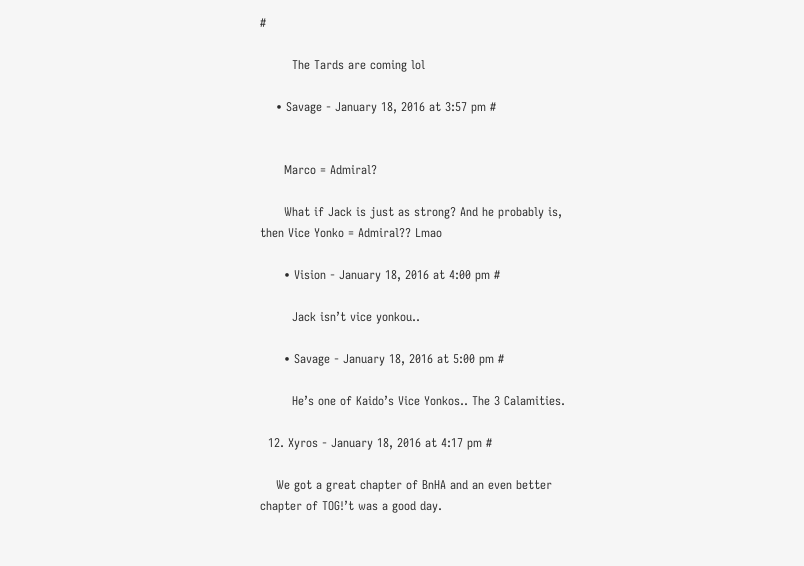#

        The Tards are coming lol

    • Savage - January 18, 2016 at 3:57 pm #


      Marco = Admiral?

      What if Jack is just as strong? And he probably is, then Vice Yonko = Admiral?? Lmao

      • Vision - January 18, 2016 at 4:00 pm #

        Jack isn’t vice yonkou..

      • Savage - January 18, 2016 at 5:00 pm #

        He’s one of Kaido’s Vice Yonkos.. The 3 Calamities.

  12. Xyros - January 18, 2016 at 4:17 pm #

    We got a great chapter of BnHA and an even better chapter of TOG!’t was a good day.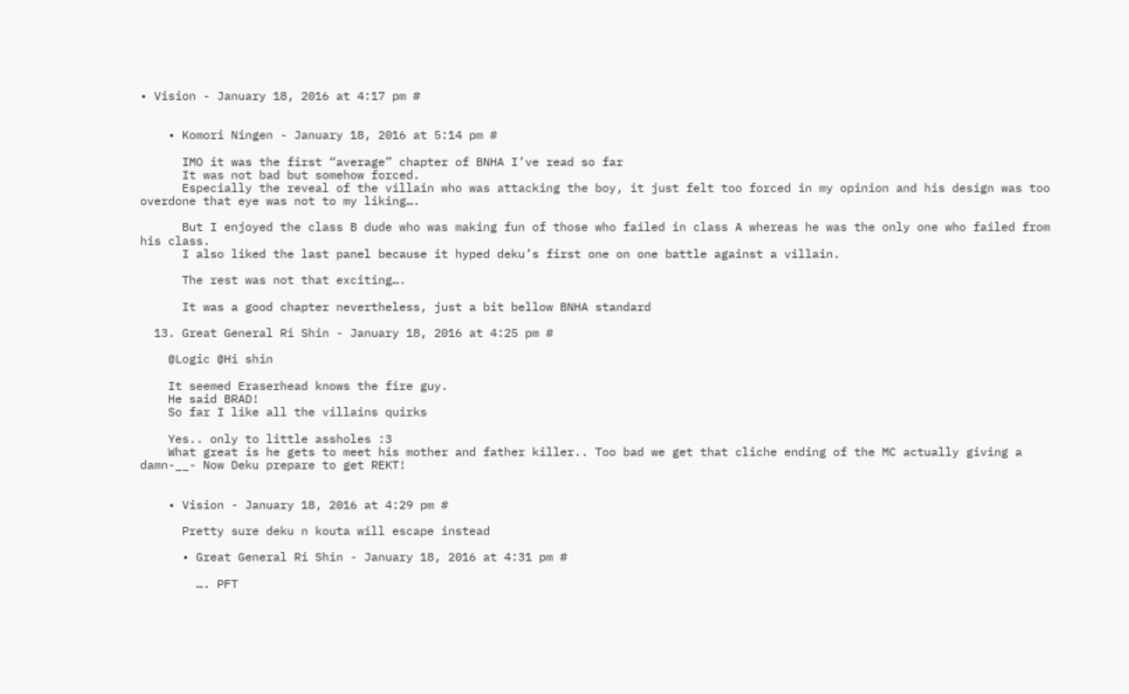• Vision - January 18, 2016 at 4:17 pm #


    • Komori Ningen - January 18, 2016 at 5:14 pm #

      IMO it was the first “average” chapter of BNHA I’ve read so far
      It was not bad but somehow forced.
      Especially the reveal of the villain who was attacking the boy, it just felt too forced in my opinion and his design was too overdone that eye was not to my liking….

      But I enjoyed the class B dude who was making fun of those who failed in class A whereas he was the only one who failed from his class.
      I also liked the last panel because it hyped deku’s first one on one battle against a villain.

      The rest was not that exciting….

      It was a good chapter nevertheless, just a bit bellow BNHA standard

  13. Great General Ri Shin - January 18, 2016 at 4:25 pm #

    @Logic @Hi shin

    It seemed Eraserhead knows the fire guy.
    He said BRAD!
    So far I like all the villains quirks

    Yes.. only to little assholes :3
    What great is he gets to meet his mother and father killer.. Too bad we get that cliche ending of the MC actually giving a damn-__- Now Deku prepare to get REKT!


    • Vision - January 18, 2016 at 4:29 pm #

      Pretty sure deku n kouta will escape instead

      • Great General Ri Shin - January 18, 2016 at 4:31 pm #

        …. PFT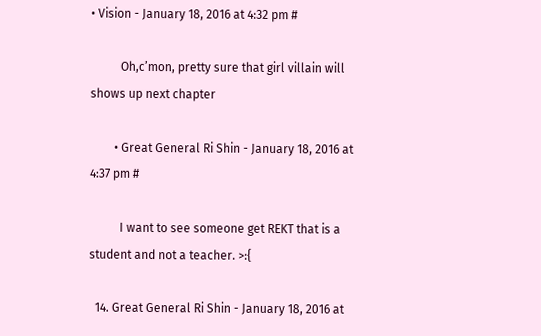• Vision - January 18, 2016 at 4:32 pm #

          Oh,c’mon, pretty sure that girl villain will shows up next chapter

        • Great General Ri Shin - January 18, 2016 at 4:37 pm #

          I want to see someone get REKT that is a student and not a teacher. >:{

  14. Great General Ri Shin - January 18, 2016 at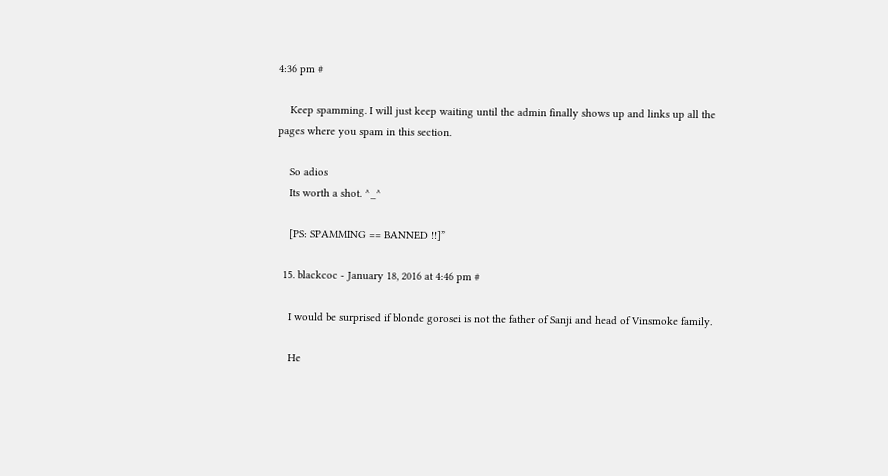4:36 pm #

    Keep spamming. I will just keep waiting until the admin finally shows up and links up all the pages where you spam in this section.

    So adios
    Its worth a shot. ^_^

    [PS: SPAMMING == BANNED !!]”

  15. blackcoc - January 18, 2016 at 4:46 pm #

    I would be surprised if blonde gorosei is not the father of Sanji and head of Vinsmoke family.

    He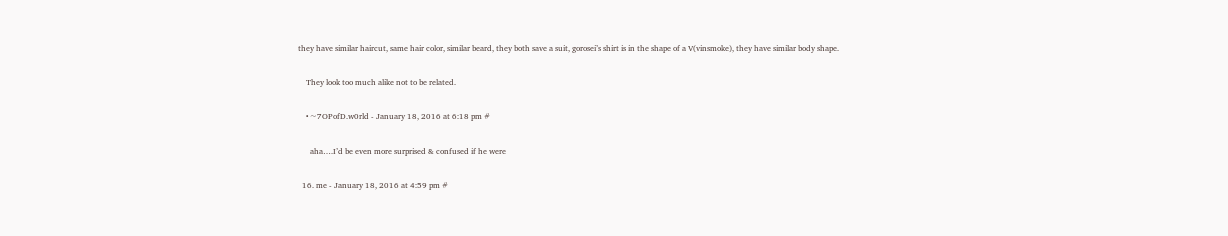they have similar haircut, same hair color, similar beard, they both save a suit, gorosei’s shirt is in the shape of a V(vinsmoke), they have similar body shape.

    They look too much alike not to be related.

    • ~7OPofD.w0rld - January 18, 2016 at 6:18 pm #

      aha….I’d be even more surprised & confused if he were

  16. me - January 18, 2016 at 4:59 pm #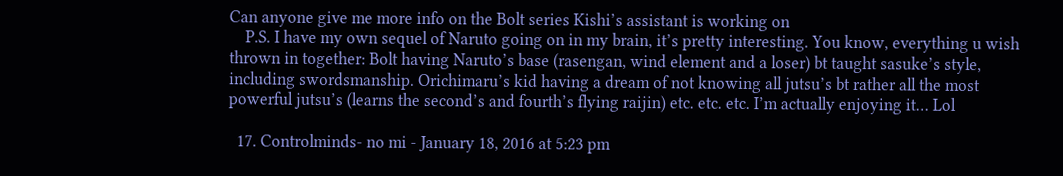Can anyone give me more info on the Bolt series Kishi’s assistant is working on
    P.S. I have my own sequel of Naruto going on in my brain, it’s pretty interesting. You know, everything u wish thrown in together: Bolt having Naruto’s base (rasengan, wind element and a loser) bt taught sasuke’s style, including swordsmanship. Orichimaru’s kid having a dream of not knowing all jutsu’s bt rather all the most powerful jutsu’s (learns the second’s and fourth’s flying raijin) etc. etc. etc. I’m actually enjoying it… Lol

  17. Controlminds- no mi - January 18, 2016 at 5:23 pm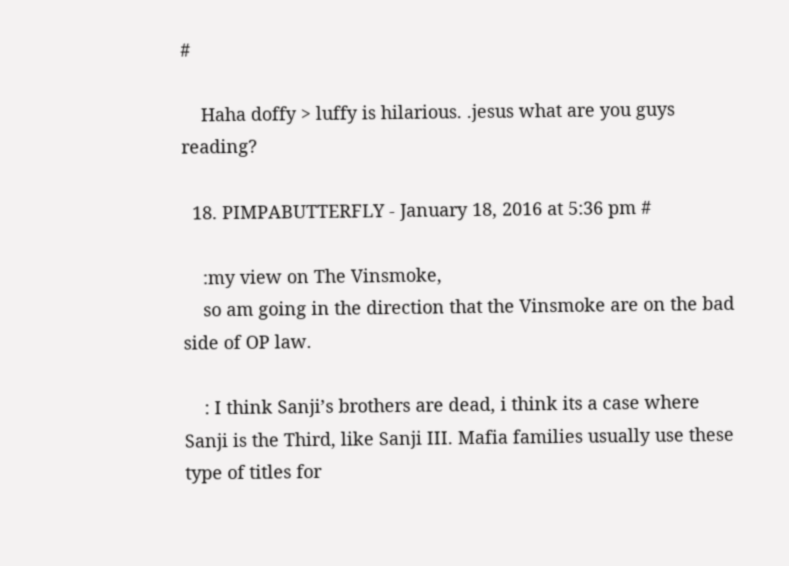#

    Haha doffy > luffy is hilarious. .jesus what are you guys reading?

  18. PIMPABUTTERFLY - January 18, 2016 at 5:36 pm #

    :my view on The Vinsmoke,
    so am going in the direction that the Vinsmoke are on the bad side of OP law.

    : I think Sanji’s brothers are dead, i think its a case where Sanji is the Third, like Sanji III. Mafia families usually use these type of titles for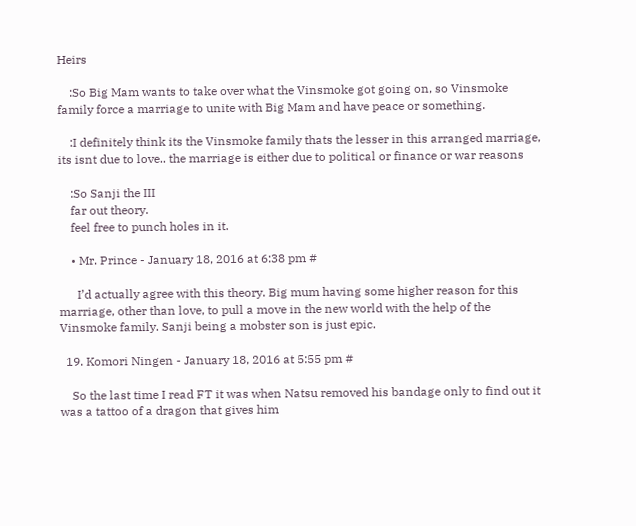Heirs

    :So Big Mam wants to take over what the Vinsmoke got going on, so Vinsmoke family force a marriage to unite with Big Mam and have peace or something.

    :I definitely think its the Vinsmoke family thats the lesser in this arranged marriage, its isnt due to love.. the marriage is either due to political or finance or war reasons

    :So Sanji the III
    far out theory.
    feel free to punch holes in it.

    • Mr. Prince - January 18, 2016 at 6:38 pm #

      I’d actually agree with this theory. Big mum having some higher reason for this marriage, other than love, to pull a move in the new world with the help of the Vinsmoke family. Sanji being a mobster son is just epic.

  19. Komori Ningen - January 18, 2016 at 5:55 pm #

    So the last time I read FT it was when Natsu removed his bandage only to find out it was a tattoo of a dragon that gives him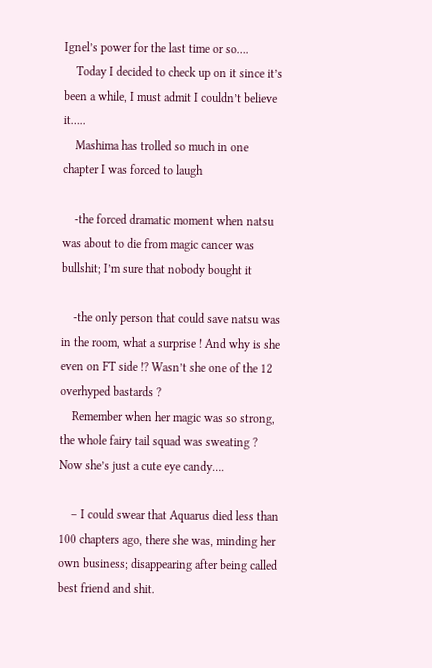Ignel’s power for the last time or so….
    Today I decided to check up on it since it’s been a while, I must admit I couldn’t believe it…..
    Mashima has trolled so much in one chapter I was forced to laugh

    -the forced dramatic moment when natsu was about to die from magic cancer was bullshit; I’m sure that nobody bought it

    -the only person that could save natsu was in the room, what a surprise ! And why is she even on FT side !? Wasn’t she one of the 12 overhyped bastards ?
    Remember when her magic was so strong, the whole fairy tail squad was sweating ? Now she’s just a cute eye candy….

    – I could swear that Aquarus died less than 100 chapters ago, there she was, minding her own business; disappearing after being called best friend and shit.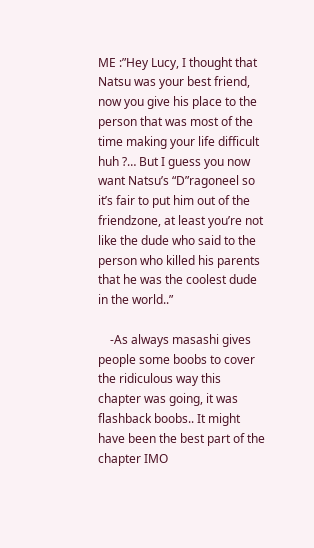ME :”Hey Lucy, I thought that Natsu was your best friend, now you give his place to the person that was most of the time making your life difficult huh ?… But I guess you now want Natsu’s “D”ragoneel so it’s fair to put him out of the friendzone, at least you’re not like the dude who said to the person who killed his parents that he was the coolest dude in the world..”

    -As always masashi gives people some boobs to cover the ridiculous way this chapter was going, it was flashback boobs.. It might have been the best part of the chapter IMO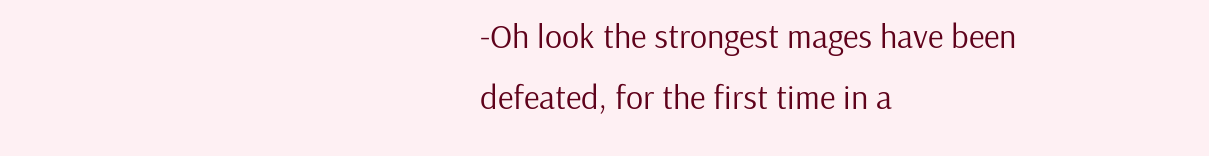-Oh look the strongest mages have been defeated, for the first time in a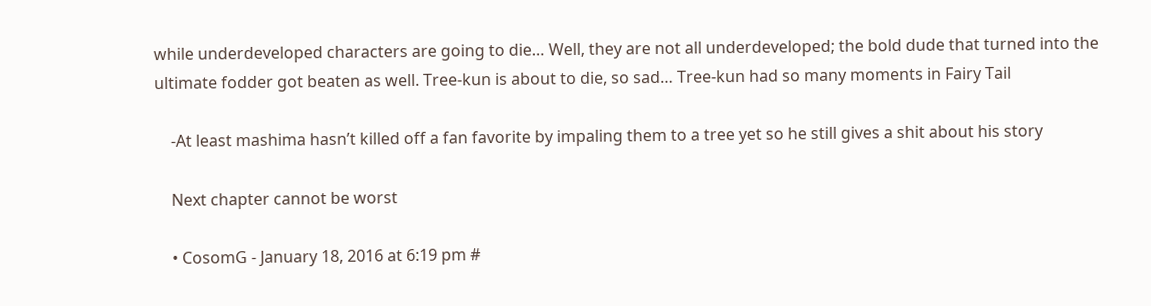while underdeveloped characters are going to die… Well, they are not all underdeveloped; the bold dude that turned into the ultimate fodder got beaten as well. Tree-kun is about to die, so sad… Tree-kun had so many moments in Fairy Tail

    -At least mashima hasn’t killed off a fan favorite by impaling them to a tree yet so he still gives a shit about his story

    Next chapter cannot be worst

    • CosomG - January 18, 2016 at 6:19 pm #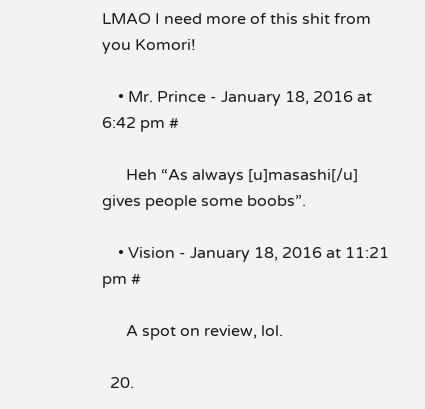LMAO I need more of this shit from you Komori!

    • Mr. Prince - January 18, 2016 at 6:42 pm #

      Heh “As always [u]masashi[/u] gives people some boobs”.

    • Vision - January 18, 2016 at 11:21 pm #

      A spot on review, lol.

  20.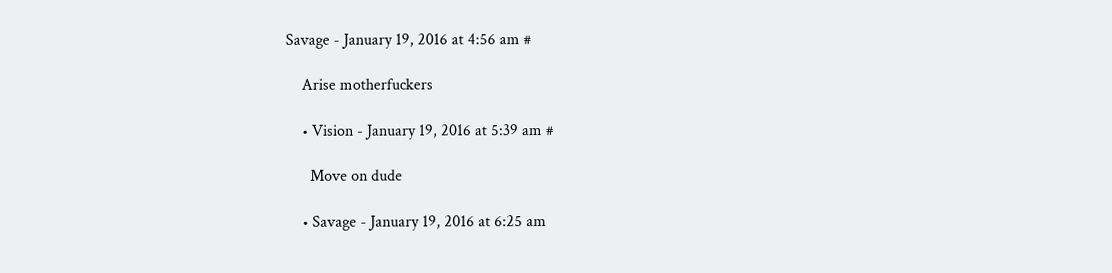Savage - January 19, 2016 at 4:56 am #

    Arise motherfuckers

    • Vision - January 19, 2016 at 5:39 am #

      Move on dude

    • Savage - January 19, 2016 at 6:25 am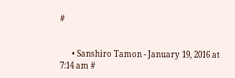#


      • Sanshiro Tamon - January 19, 2016 at 7:14 am #